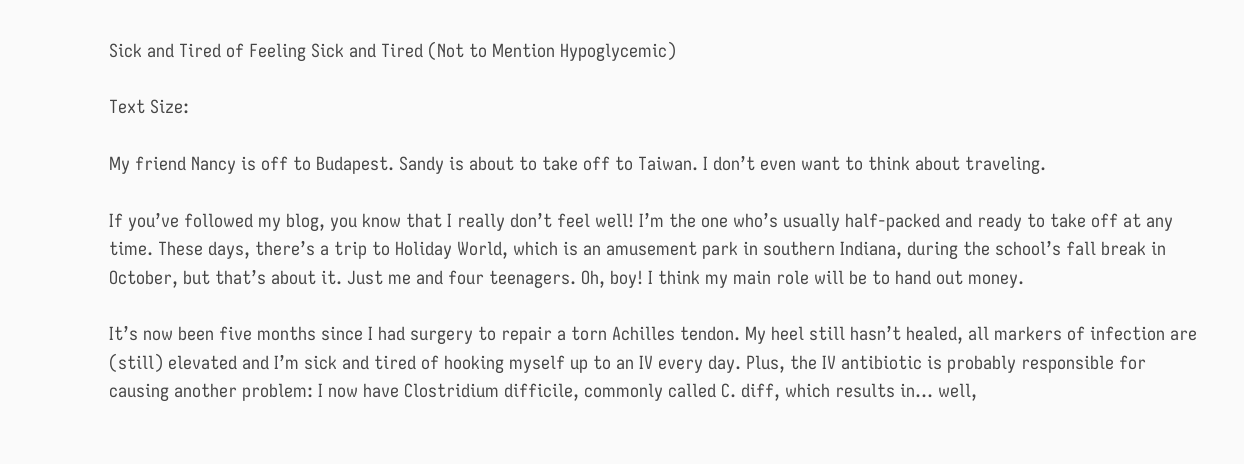Sick and Tired of Feeling Sick and Tired (Not to Mention Hypoglycemic)

Text Size:

My friend Nancy is off to Budapest. Sandy is about to take off to Taiwan. I don’t even want to think about traveling.

If you’ve followed my blog, you know that I really don’t feel well! I’m the one who’s usually half-packed and ready to take off at any time. These days, there’s a trip to Holiday World, which is an amusement park in southern Indiana, during the school’s fall break in October, but that’s about it. Just me and four teenagers. Oh, boy! I think my main role will be to hand out money.

It’s now been five months since I had surgery to repair a torn Achilles tendon. My heel still hasn’t healed, all markers of infection are (still) elevated and I’m sick and tired of hooking myself up to an IV every day. Plus, the IV antibiotic is probably responsible for causing another problem: I now have Clostridium difficile, commonly called C. diff, which results in… well,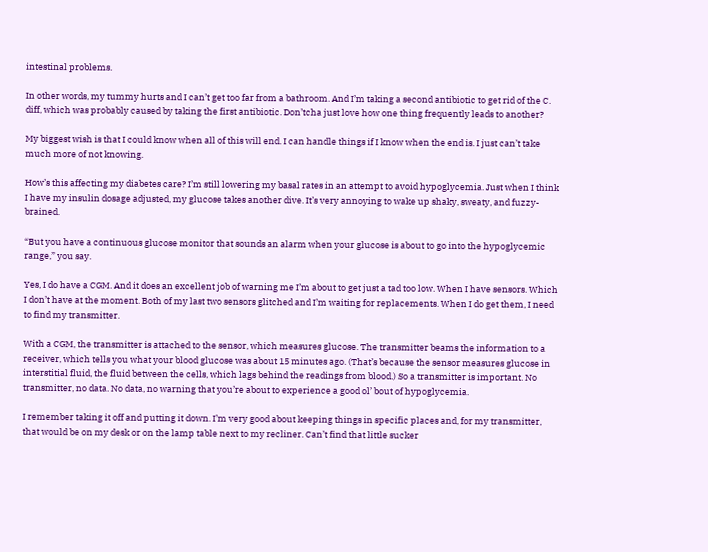intestinal problems.

In other words, my tummy hurts and I can’t get too far from a bathroom. And I’m taking a second antibiotic to get rid of the C. diff, which was probably caused by taking the first antibiotic. Don’tcha just love how one thing frequently leads to another?

My biggest wish is that I could know when all of this will end. I can handle things if I know when the end is. I just can’t take much more of not knowing.

How’s this affecting my diabetes care? I’m still lowering my basal rates in an attempt to avoid hypoglycemia. Just when I think I have my insulin dosage adjusted, my glucose takes another dive. It’s very annoying to wake up shaky, sweaty, and fuzzy-brained.

“But you have a continuous glucose monitor that sounds an alarm when your glucose is about to go into the hypoglycemic range,” you say.

Yes, I do have a CGM. And it does an excellent job of warning me I’m about to get just a tad too low. When I have sensors. Which I don’t have at the moment. Both of my last two sensors glitched and I’m waiting for replacements. When I do get them, I need to find my transmitter.

With a CGM, the transmitter is attached to the sensor, which measures glucose. The transmitter beams the information to a receiver, which tells you what your blood glucose was about 15 minutes ago. (That’s because the sensor measures glucose in interstitial fluid, the fluid between the cells, which lags behind the readings from blood.) So a transmitter is important. No transmitter, no data. No data, no warning that you’re about to experience a good ol’ bout of hypoglycemia.

I remember taking it off and putting it down. I’m very good about keeping things in specific places and, for my transmitter, that would be on my desk or on the lamp table next to my recliner. Can’t find that little sucker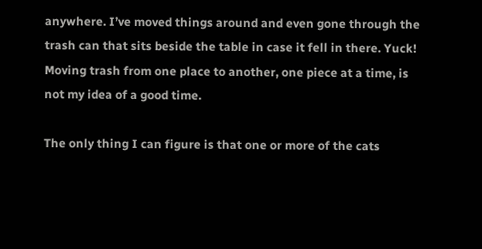anywhere. I’ve moved things around and even gone through the trash can that sits beside the table in case it fell in there. Yuck! Moving trash from one place to another, one piece at a time, is not my idea of a good time.

The only thing I can figure is that one or more of the cats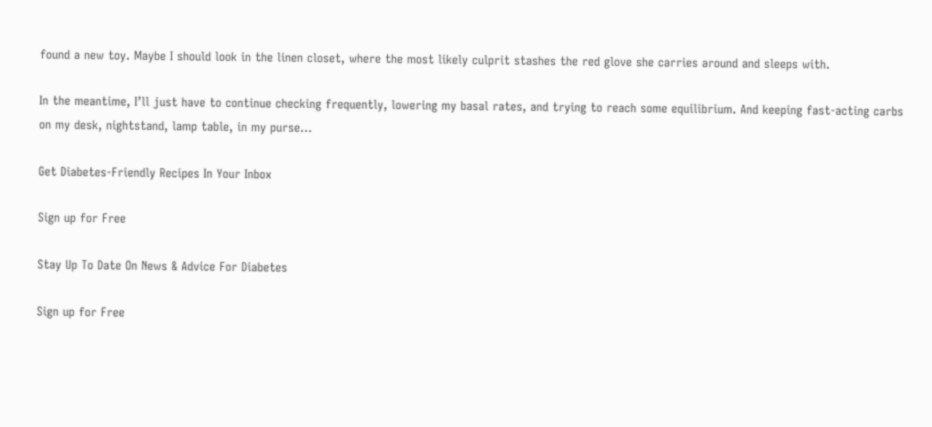found a new toy. Maybe I should look in the linen closet, where the most likely culprit stashes the red glove she carries around and sleeps with.

In the meantime, I’ll just have to continue checking frequently, lowering my basal rates, and trying to reach some equilibrium. And keeping fast-acting carbs on my desk, nightstand, lamp table, in my purse…

Get Diabetes-Friendly Recipes In Your Inbox

Sign up for Free

Stay Up To Date On News & Advice For Diabetes

Sign up for Free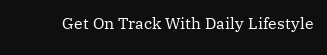Get On Track With Daily Lifestyle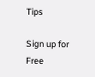Tips

Sign up for Free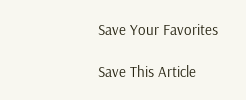Save Your Favorites

Save This Article